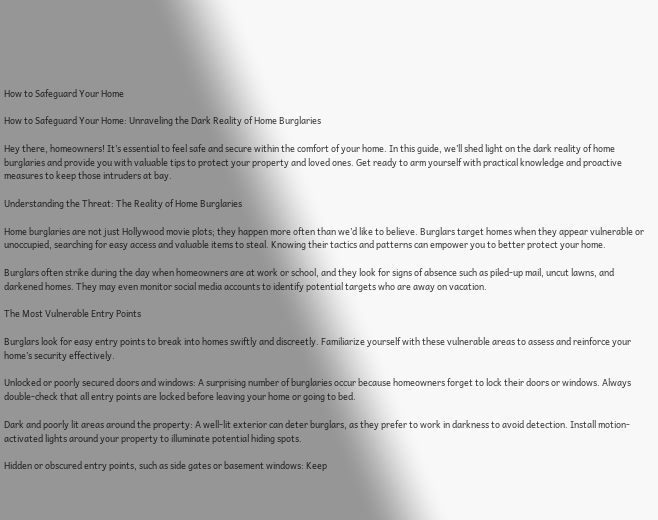How to Safeguard Your Home

How to Safeguard Your Home: Unraveling the Dark Reality of Home Burglaries

Hey there, homeowners! It’s essential to feel safe and secure within the comfort of your home. In this guide, we’ll shed light on the dark reality of home burglaries and provide you with valuable tips to protect your property and loved ones. Get ready to arm yourself with practical knowledge and proactive measures to keep those intruders at bay.

Understanding the Threat: The Reality of Home Burglaries

Home burglaries are not just Hollywood movie plots; they happen more often than we’d like to believe. Burglars target homes when they appear vulnerable or unoccupied, searching for easy access and valuable items to steal. Knowing their tactics and patterns can empower you to better protect your home.

Burglars often strike during the day when homeowners are at work or school, and they look for signs of absence such as piled-up mail, uncut lawns, and darkened homes. They may even monitor social media accounts to identify potential targets who are away on vacation.

The Most Vulnerable Entry Points

Burglars look for easy entry points to break into homes swiftly and discreetly. Familiarize yourself with these vulnerable areas to assess and reinforce your home’s security effectively.

Unlocked or poorly secured doors and windows: A surprising number of burglaries occur because homeowners forget to lock their doors or windows. Always double-check that all entry points are locked before leaving your home or going to bed.

Dark and poorly lit areas around the property: A well-lit exterior can deter burglars, as they prefer to work in darkness to avoid detection. Install motion-activated lights around your property to illuminate potential hiding spots.

Hidden or obscured entry points, such as side gates or basement windows: Keep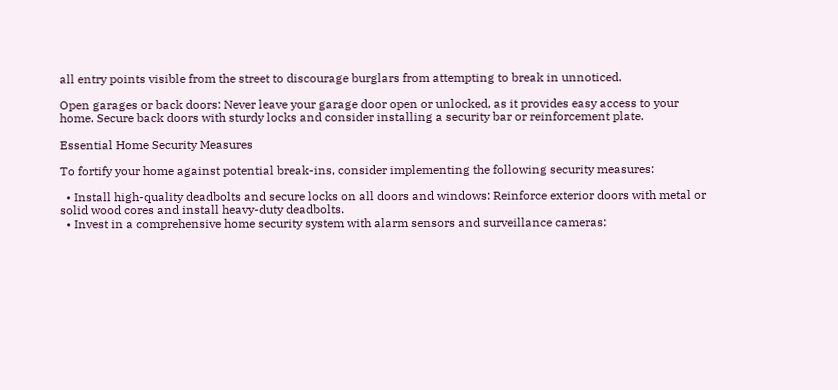all entry points visible from the street to discourage burglars from attempting to break in unnoticed.

Open garages or back doors: Never leave your garage door open or unlocked, as it provides easy access to your home. Secure back doors with sturdy locks and consider installing a security bar or reinforcement plate.

Essential Home Security Measures

To fortify your home against potential break-ins, consider implementing the following security measures:

  • Install high-quality deadbolts and secure locks on all doors and windows: Reinforce exterior doors with metal or solid wood cores and install heavy-duty deadbolts.
  • Invest in a comprehensive home security system with alarm sensors and surveillance cameras: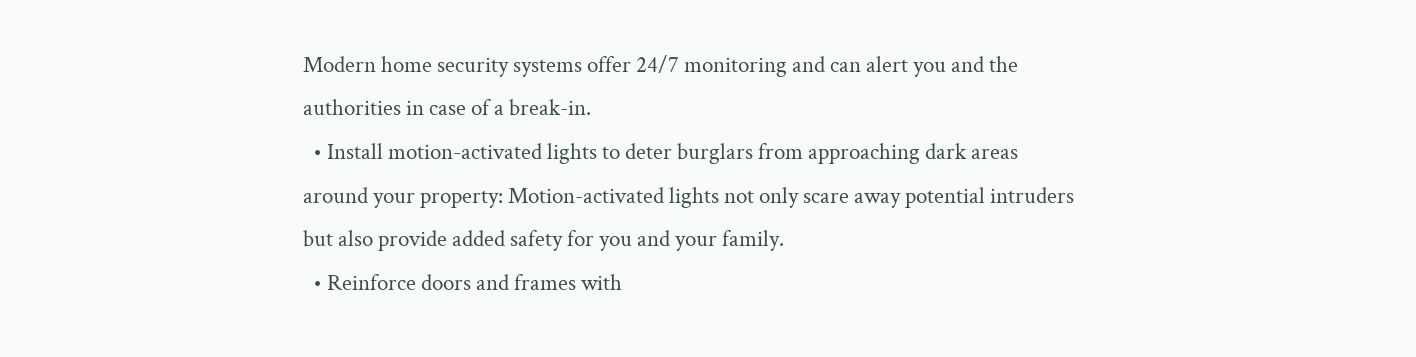Modern home security systems offer 24/7 monitoring and can alert you and the authorities in case of a break-in.
  • Install motion-activated lights to deter burglars from approaching dark areas around your property: Motion-activated lights not only scare away potential intruders but also provide added safety for you and your family.
  • Reinforce doors and frames with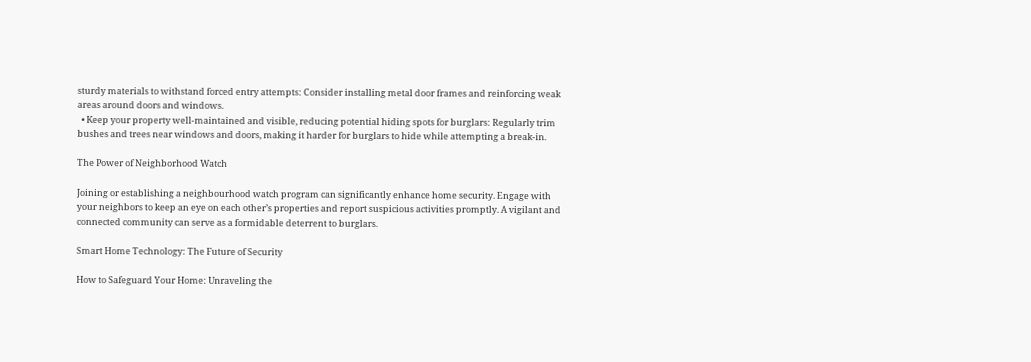sturdy materials to withstand forced entry attempts: Consider installing metal door frames and reinforcing weak areas around doors and windows.
  • Keep your property well-maintained and visible, reducing potential hiding spots for burglars: Regularly trim bushes and trees near windows and doors, making it harder for burglars to hide while attempting a break-in.

The Power of Neighborhood Watch

Joining or establishing a neighbourhood watch program can significantly enhance home security. Engage with your neighbors to keep an eye on each other’s properties and report suspicious activities promptly. A vigilant and connected community can serve as a formidable deterrent to burglars.

Smart Home Technology: The Future of Security

How to Safeguard Your Home: Unraveling the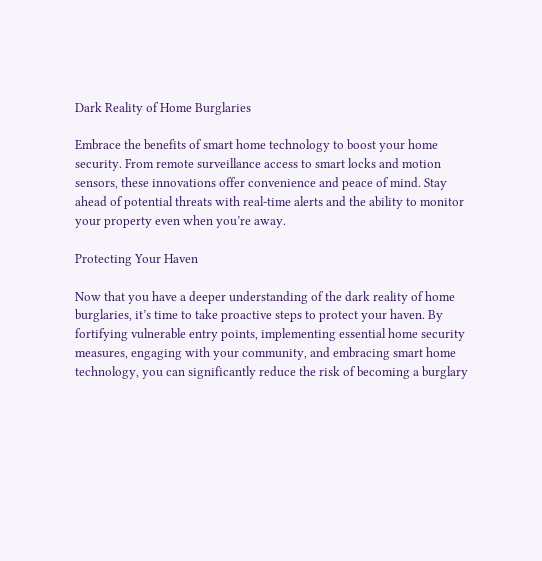Dark Reality of Home Burglaries

Embrace the benefits of smart home technology to boost your home security. From remote surveillance access to smart locks and motion sensors, these innovations offer convenience and peace of mind. Stay ahead of potential threats with real-time alerts and the ability to monitor your property even when you’re away.

Protecting Your Haven

Now that you have a deeper understanding of the dark reality of home burglaries, it’s time to take proactive steps to protect your haven. By fortifying vulnerable entry points, implementing essential home security measures, engaging with your community, and embracing smart home technology, you can significantly reduce the risk of becoming a burglary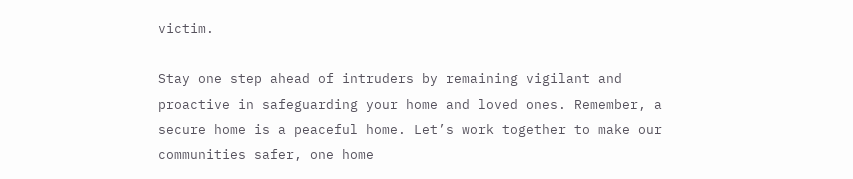victim.

Stay one step ahead of intruders by remaining vigilant and proactive in safeguarding your home and loved ones. Remember, a secure home is a peaceful home. Let’s work together to make our communities safer, one home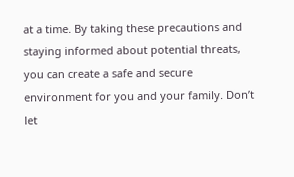at a time. By taking these precautions and staying informed about potential threats, you can create a safe and secure environment for you and your family. Don’t let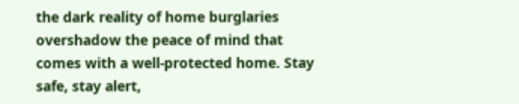the dark reality of home burglaries overshadow the peace of mind that comes with a well-protected home. Stay safe, stay alert,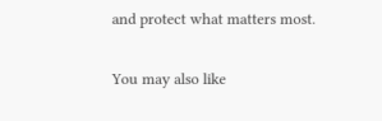and protect what matters most.

You may also like